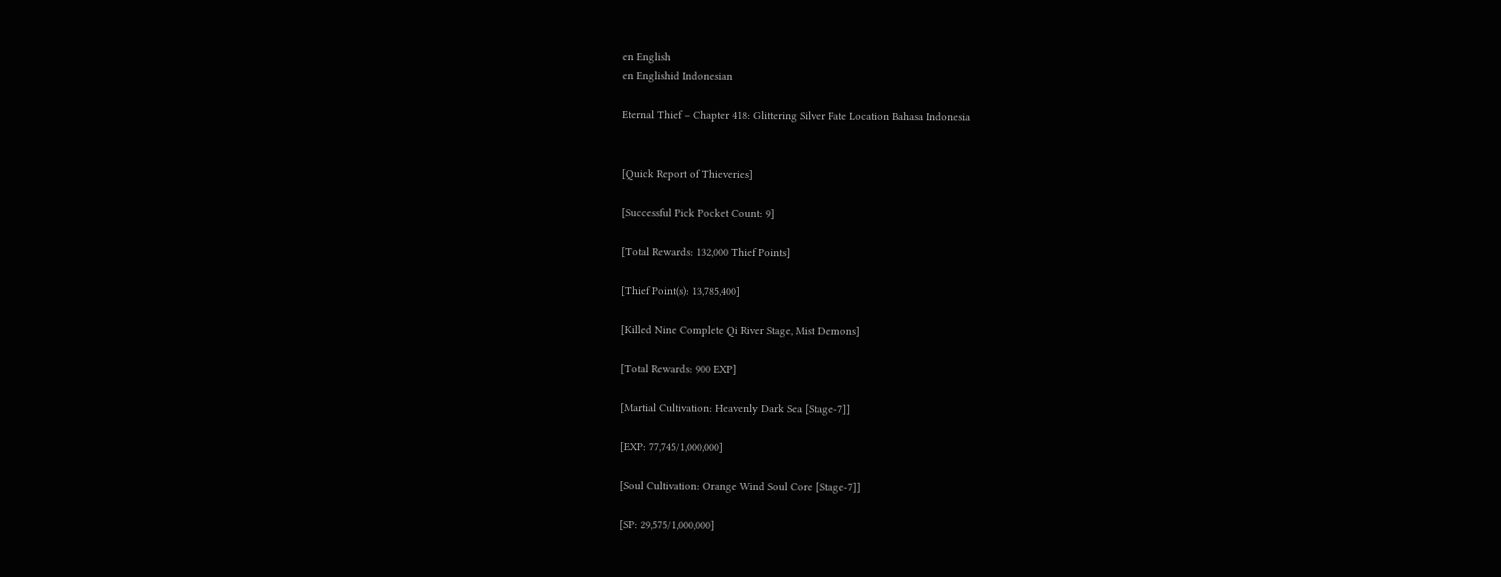en English
en Englishid Indonesian

Eternal Thief – Chapter 418: Glittering Silver Fate Location Bahasa Indonesia


[Quick Report of Thieveries]

[Successful Pick Pocket Count: 9]

[Total Rewards: 132,000 Thief Points]

[Thief Point(s): 13,785,400]

[Killed Nine Complete Qi River Stage, Mist Demons]

[Total Rewards: 900 EXP]

[Martial Cultivation: Heavenly Dark Sea [Stage-7]]

[EXP: 77,745/1,000,000]

[Soul Cultivation: Orange Wind Soul Core [Stage-7]]

[SP: 29,575/1,000,000]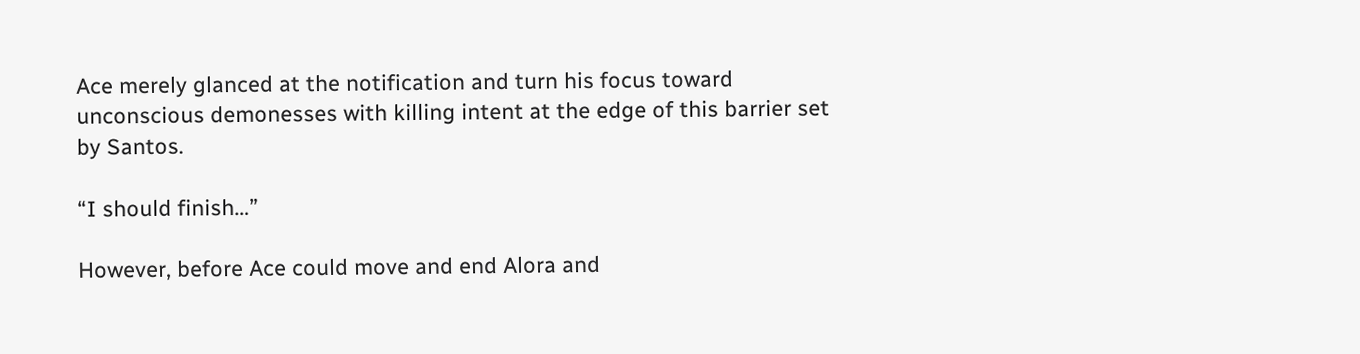Ace merely glanced at the notification and turn his focus toward unconscious demonesses with killing intent at the edge of this barrier set by Santos.

“I should finish…”

However, before Ace could move and end Alora and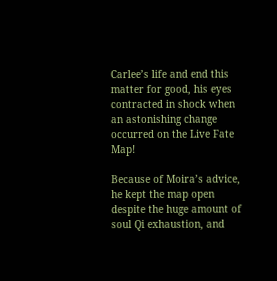Carlee’s life and end this matter for good, his eyes contracted in shock when an astonishing change occurred on the Live Fate Map!

Because of Moira’s advice, he kept the map open despite the huge amount of soul Qi exhaustion, and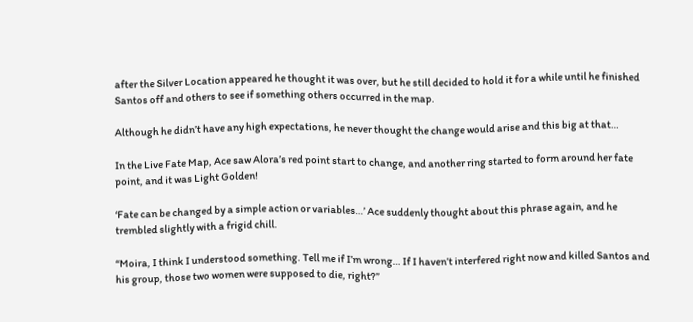after the Silver Location appeared he thought it was over, but he still decided to hold it for a while until he finished Santos off and others to see if something others occurred in the map.

Although he didn’t have any high expectations, he never thought the change would arise and this big at that…

In the Live Fate Map, Ace saw Alora’s red point start to change, and another ring started to form around her fate point, and it was Light Golden!

‘Fate can be changed by a simple action or variables…’ Ace suddenly thought about this phrase again, and he trembled slightly with a frigid chill.

“Moira, I think I understood something. Tell me if I’m wrong… If I haven’t interfered right now and killed Santos and his group, those two women were supposed to die, right?”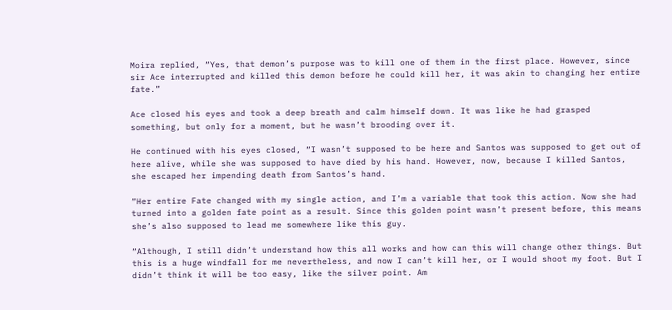Moira replied, “Yes, that demon’s purpose was to kill one of them in the first place. However, since sir Ace interrupted and killed this demon before he could kill her, it was akin to changing her entire fate.”

Ace closed his eyes and took a deep breath and calm himself down. It was like he had grasped something, but only for a moment, but he wasn’t brooding over it.

He continued with his eyes closed, “I wasn’t supposed to be here and Santos was supposed to get out of here alive, while she was supposed to have died by his hand. However, now, because I killed Santos, she escaped her impending death from Santos’s hand.

“Her entire Fate changed with my single action, and I’m a variable that took this action. Now she had turned into a golden fate point as a result. Since this golden point wasn’t present before, this means she’s also supposed to lead me somewhere like this guy.

“Although, I still didn’t understand how this all works and how can this will change other things. But this is a huge windfall for me nevertheless, and now I can’t kill her, or I would shoot my foot. But I didn’t think it will be too easy, like the silver point. Am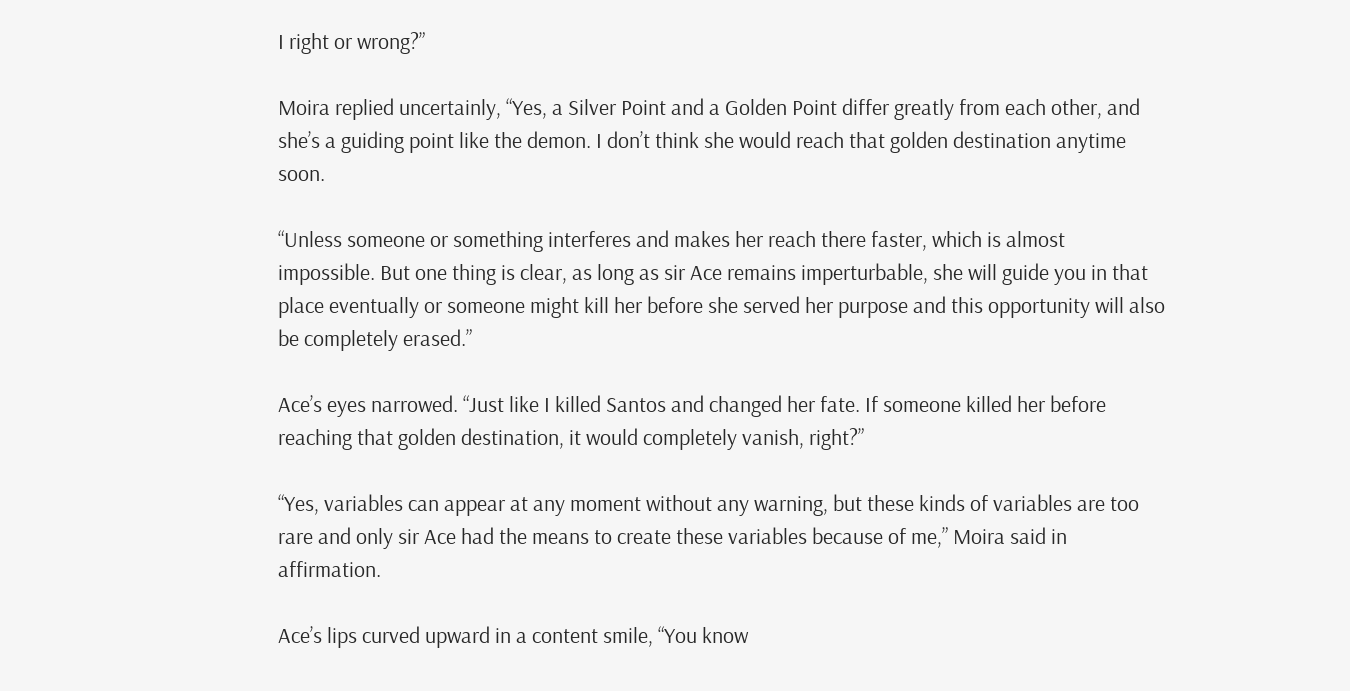I right or wrong?”

Moira replied uncertainly, “Yes, a Silver Point and a Golden Point differ greatly from each other, and she’s a guiding point like the demon. I don’t think she would reach that golden destination anytime soon.

“Unless someone or something interferes and makes her reach there faster, which is almost impossible. But one thing is clear, as long as sir Ace remains imperturbable, she will guide you in that place eventually or someone might kill her before she served her purpose and this opportunity will also be completely erased.”

Ace’s eyes narrowed. “Just like I killed Santos and changed her fate. If someone killed her before reaching that golden destination, it would completely vanish, right?”

“Yes, variables can appear at any moment without any warning, but these kinds of variables are too rare and only sir Ace had the means to create these variables because of me,” Moira said in affirmation.

Ace’s lips curved upward in a content smile, “You know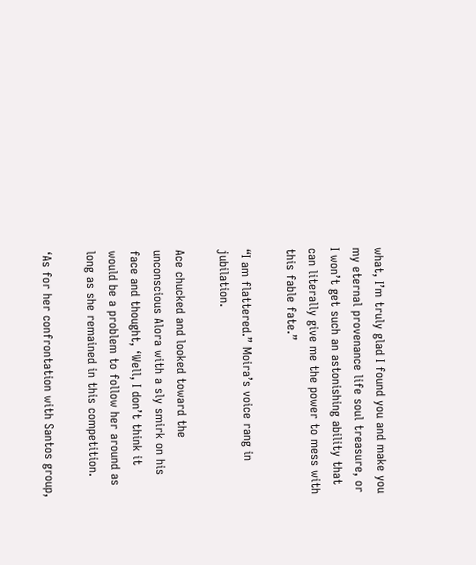what, I’m truly glad I found you and make you my eternal provenance life soul treasure, or I won’t get such an astonishing ability that can literally give me the power to mess with this fable fate.”

“I am flattered.” Moira’s voice rang in jubilation.

Ace chucked and looked toward the unconscious Alora with a sly smirk on his face and thought, ‘Well, I don’t think it would be a problem to follow her around as long as she remained in this competition.

‘As for her confrontation with Santos group,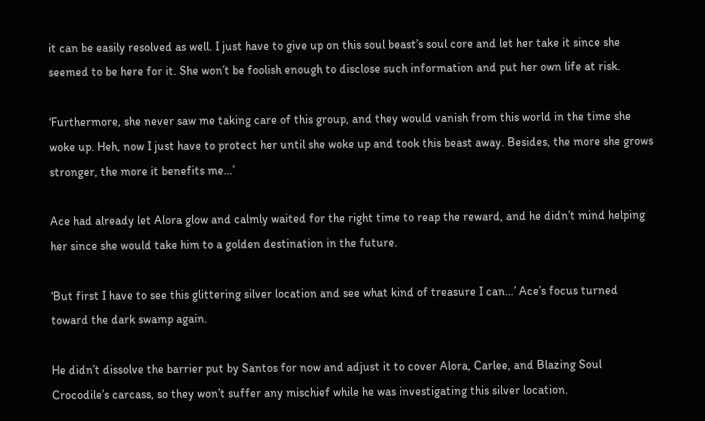it can be easily resolved as well. I just have to give up on this soul beast’s soul core and let her take it since she seemed to be here for it. She won’t be foolish enough to disclose such information and put her own life at risk.

‘Furthermore, she never saw me taking care of this group, and they would vanish from this world in the time she woke up. Heh, now I just have to protect her until she woke up and took this beast away. Besides, the more she grows stronger, the more it benefits me…’

Ace had already let Alora glow and calmly waited for the right time to reap the reward, and he didn’t mind helping her since she would take him to a golden destination in the future.

‘But first I have to see this glittering silver location and see what kind of treasure I can…’ Ace’s focus turned toward the dark swamp again.

He didn’t dissolve the barrier put by Santos for now and adjust it to cover Alora, Carlee, and Blazing Soul Crocodile’s carcass, so they won’t suffer any mischief while he was investigating this silver location.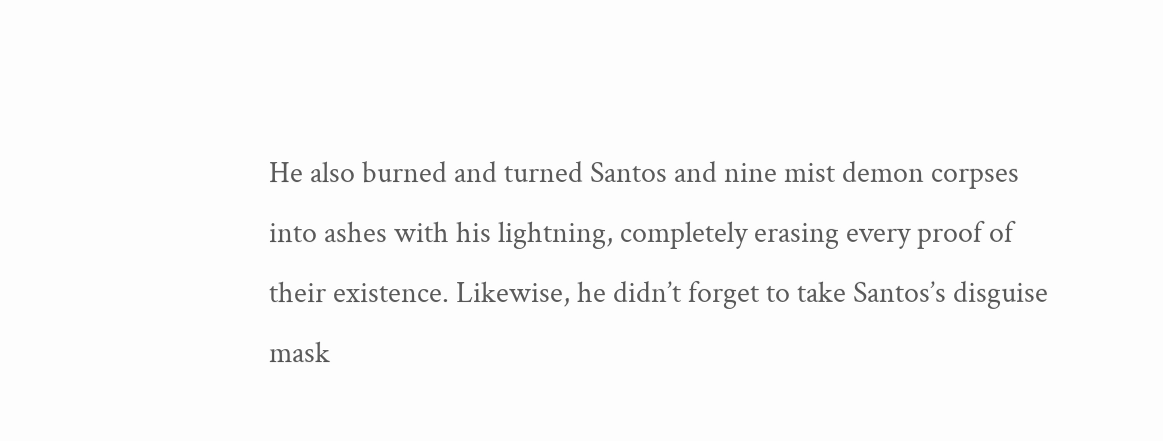He also burned and turned Santos and nine mist demon corpses into ashes with his lightning, completely erasing every proof of their existence. Likewise, he didn’t forget to take Santos’s disguise mask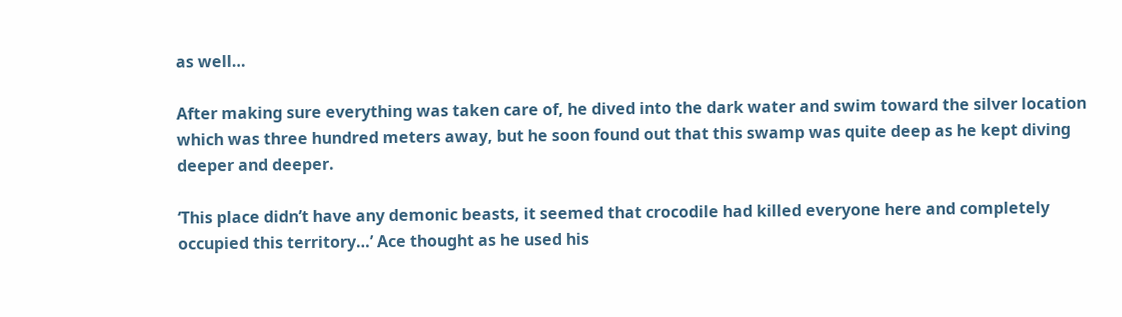as well…

After making sure everything was taken care of, he dived into the dark water and swim toward the silver location which was three hundred meters away, but he soon found out that this swamp was quite deep as he kept diving deeper and deeper.

‘This place didn’t have any demonic beasts, it seemed that crocodile had killed everyone here and completely occupied this territory…’ Ace thought as he used his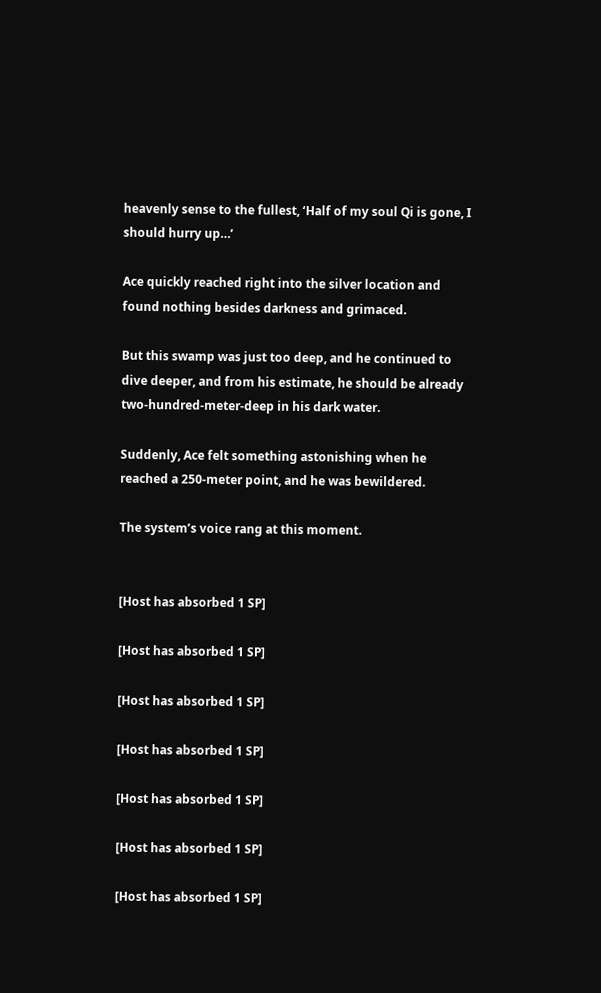heavenly sense to the fullest, ‘Half of my soul Qi is gone, I should hurry up…’

Ace quickly reached right into the silver location and found nothing besides darkness and grimaced.

But this swamp was just too deep, and he continued to dive deeper, and from his estimate, he should be already two-hundred-meter-deep in his dark water.

Suddenly, Ace felt something astonishing when he reached a 250-meter point, and he was bewildered.

The system’s voice rang at this moment.


[Host has absorbed 1 SP]

[Host has absorbed 1 SP]

[Host has absorbed 1 SP]

[Host has absorbed 1 SP]

[Host has absorbed 1 SP]

[Host has absorbed 1 SP]

[Host has absorbed 1 SP]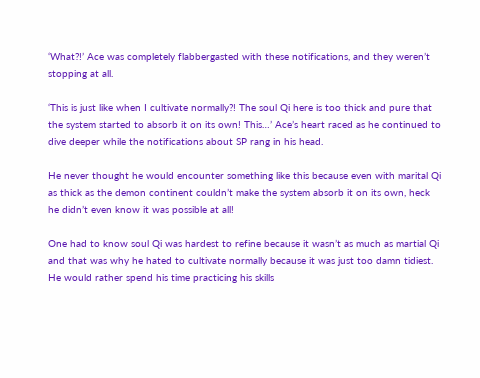‘What?!’ Ace was completely flabbergasted with these notifications, and they weren’t stopping at all.

‘This is just like when I cultivate normally?! The soul Qi here is too thick and pure that the system started to absorb it on its own! This…’ Ace’s heart raced as he continued to dive deeper while the notifications about SP rang in his head.

He never thought he would encounter something like this because even with marital Qi as thick as the demon continent couldn’t make the system absorb it on its own, heck he didn’t even know it was possible at all!

One had to know soul Qi was hardest to refine because it wasn’t as much as martial Qi and that was why he hated to cultivate normally because it was just too damn tidiest. He would rather spend his time practicing his skills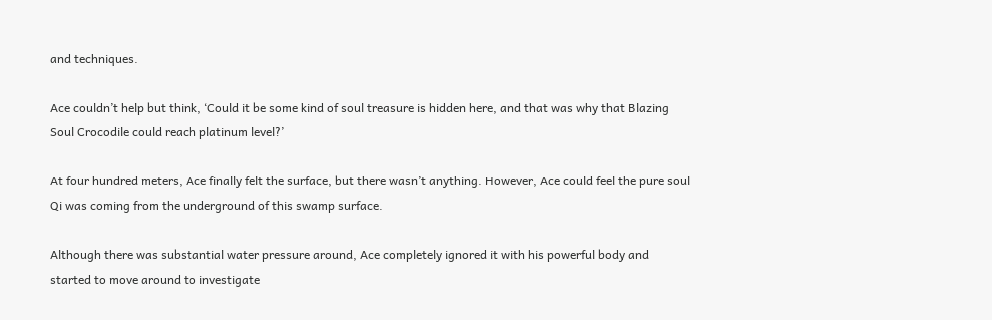and techniques.

Ace couldn’t help but think, ‘Could it be some kind of soul treasure is hidden here, and that was why that Blazing Soul Crocodile could reach platinum level?’

At four hundred meters, Ace finally felt the surface, but there wasn’t anything. However, Ace could feel the pure soul Qi was coming from the underground of this swamp surface.

Although there was substantial water pressure around, Ace completely ignored it with his powerful body and started to move around to investigate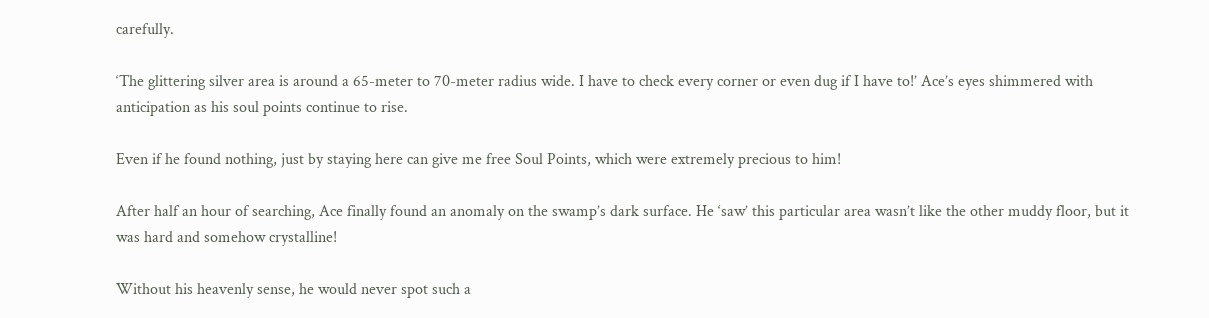carefully.

‘The glittering silver area is around a 65-meter to 70-meter radius wide. I have to check every corner or even dug if I have to!’ Ace’s eyes shimmered with anticipation as his soul points continue to rise.

Even if he found nothing, just by staying here can give me free Soul Points, which were extremely precious to him!

After half an hour of searching, Ace finally found an anomaly on the swamp’s dark surface. He ‘saw’ this particular area wasn’t like the other muddy floor, but it was hard and somehow crystalline!

Without his heavenly sense, he would never spot such a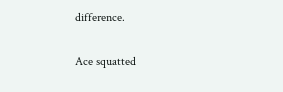difference.

Ace squatted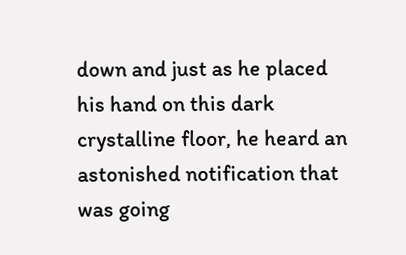down and just as he placed his hand on this dark crystalline floor, he heard an astonished notification that was going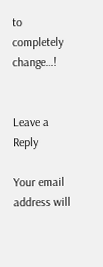to completely change…!


Leave a Reply

Your email address will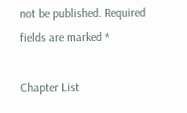not be published. Required fields are marked *

Chapter List